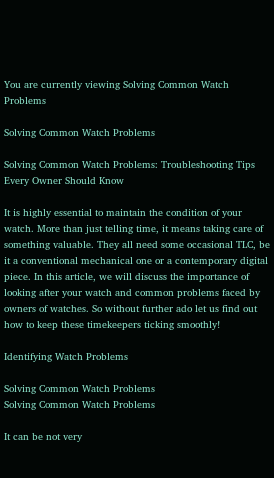You are currently viewing Solving Common Watch Problems

Solving Common Watch Problems

Solving Common Watch Problems: Troubleshooting Tips Every Owner Should Know

It is highly essential to maintain the condition of your watch. More than just telling time, it means taking care of something valuable. They all need some occasional TLC, be it a conventional mechanical one or a contemporary digital piece. In this article, we will discuss the importance of looking after your watch and common problems faced by owners of watches. So without further ado let us find out how to keep these timekeepers ticking smoothly!

Identifying Watch Problems

Solving Common Watch Problems
Solving Common Watch Problems

It can be not very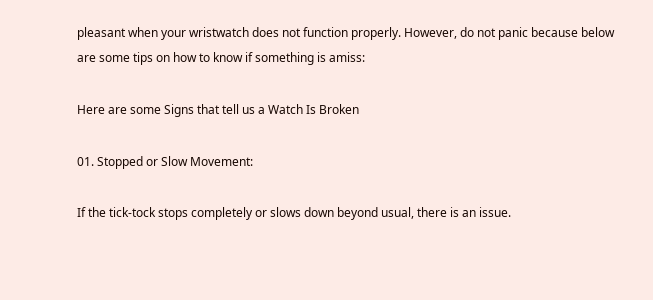pleasant when your wristwatch does not function properly. However, do not panic because below are some tips on how to know if something is amiss:

Here are some Signs that tell us a Watch Is Broken

01. Stopped or Slow Movement:

If the tick-tock stops completely or slows down beyond usual, there is an issue.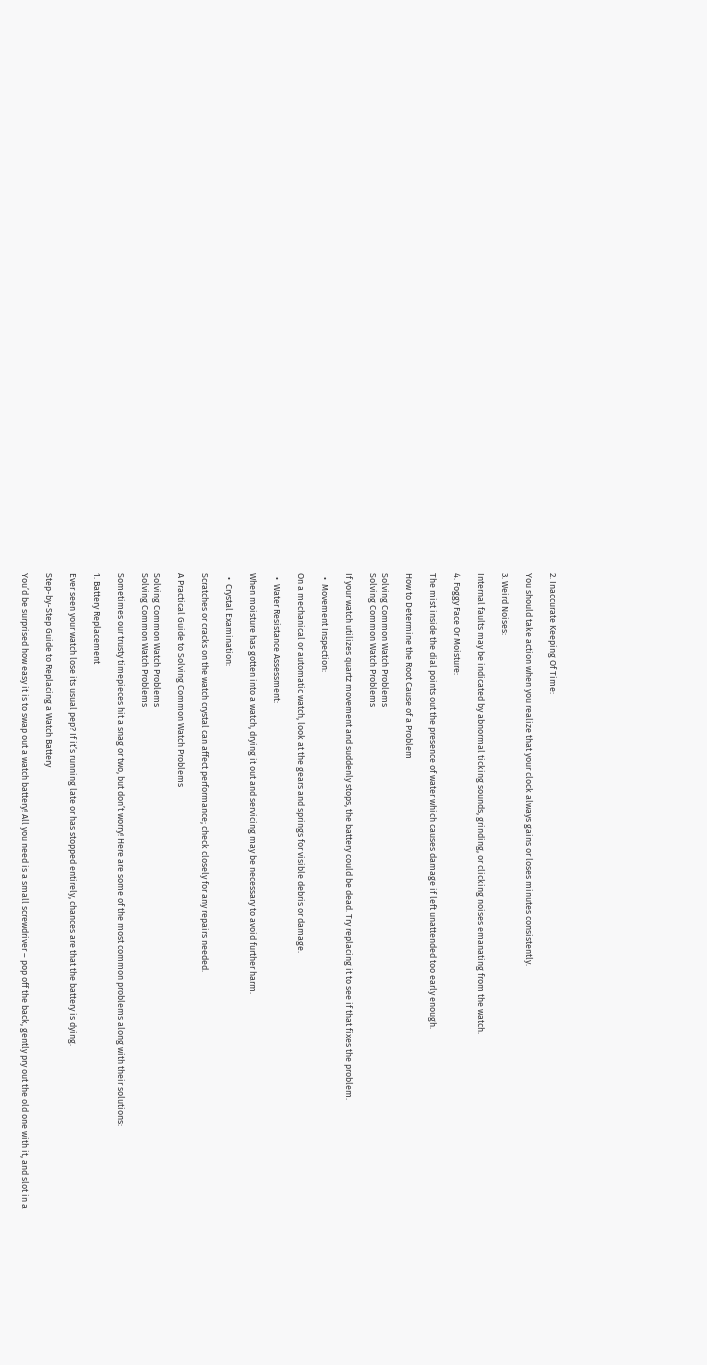2. Inaccurate Keeping Of Time:

You should take action when you realize that your clock always gains or loses minutes consistently.

3. Weird Noises:

Internal faults may be indicated by abnormal ticking sounds, grinding, or clicking noises emanating from the watch.

4. Foggy Face Or Moisture:

The mist inside the dial points out the presence of water which causes damage if left unattended too early enough.

How to Determine the Root Cause of a Problem

Solving Common Watch Problems
Solving Common Watch Problems

If your watch utilizes quartz movement and suddenly stops, the battery could be dead. Try replacing it to see if that fixes the problem.

  •  Movement Inspection:

On a mechanical or automatic watch, look at the gears and springs for visible debris or damage.

  •  Water Resistance Assessment:

When moisture has gotten into a watch, drying it out and servicing may be necessary to avoid further harm.

  •  Crystal Examination:

Scratches or cracks on the watch crystal can affect performance; check closely for any repairs needed.

A Practical Guide to Solving Common Watch Problems

Solving Common Watch Problems
Solving Common Watch Problems

Sometimes our trusty timepieces hit a snag or two, but don’t worry! Here are some of the most common problems along with their solutions:

1. Battery Replacement

Ever seen your watch lose its usual pep? If it’s running late or has stopped entirely, chances are that the battery is dying.

Step-by-Step Guide to Replacing a Watch Battery

You’d be surprised how easy it is to swap out a watch battery! All you need is a small screwdriver – pop off the back, gently pry out the old one with it, and slot in a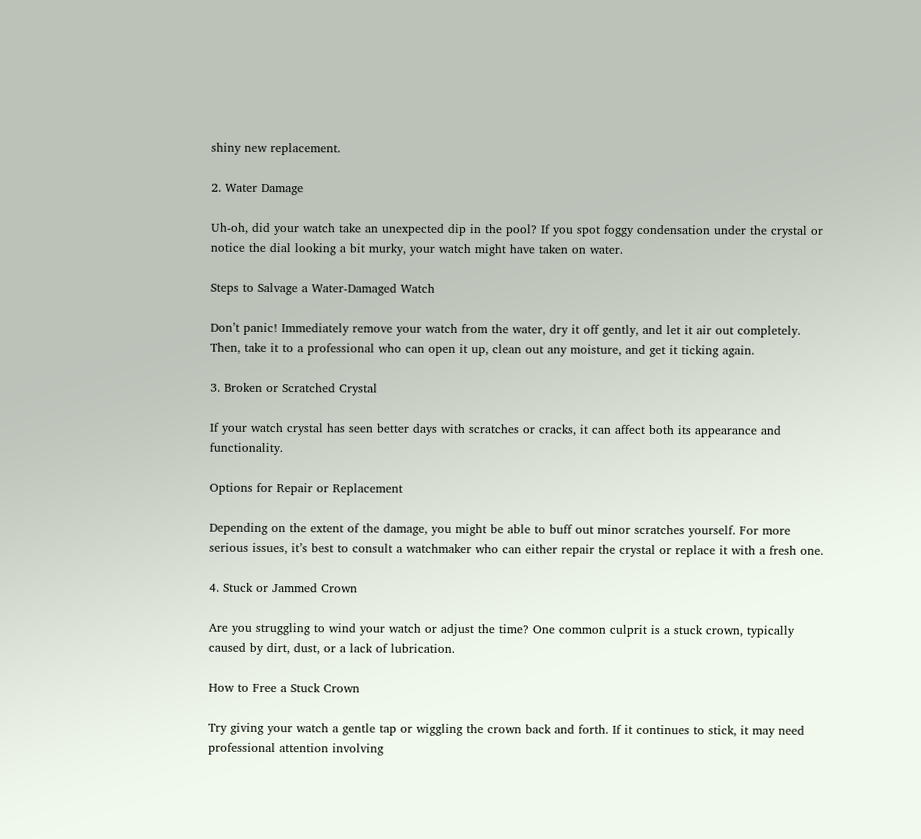shiny new replacement.

2. Water Damage

Uh-oh, did your watch take an unexpected dip in the pool? If you spot foggy condensation under the crystal or notice the dial looking a bit murky, your watch might have taken on water.

Steps to Salvage a Water-Damaged Watch

Don’t panic! Immediately remove your watch from the water, dry it off gently, and let it air out completely. Then, take it to a professional who can open it up, clean out any moisture, and get it ticking again.

3. Broken or Scratched Crystal

If your watch crystal has seen better days with scratches or cracks, it can affect both its appearance and functionality.

Options for Repair or Replacement

Depending on the extent of the damage, you might be able to buff out minor scratches yourself. For more serious issues, it’s best to consult a watchmaker who can either repair the crystal or replace it with a fresh one.

4. Stuck or Jammed Crown

Are you struggling to wind your watch or adjust the time? One common culprit is a stuck crown, typically caused by dirt, dust, or a lack of lubrication.

How to Free a Stuck Crown

Try giving your watch a gentle tap or wiggling the crown back and forth. If it continues to stick, it may need professional attention involving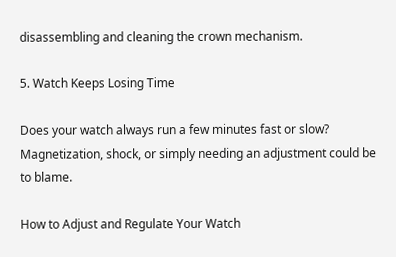disassembling and cleaning the crown mechanism.

5. Watch Keeps Losing Time

Does your watch always run a few minutes fast or slow? Magnetization, shock, or simply needing an adjustment could be to blame.

How to Adjust and Regulate Your Watch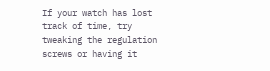If your watch has lost track of time, try tweaking the regulation screws or having it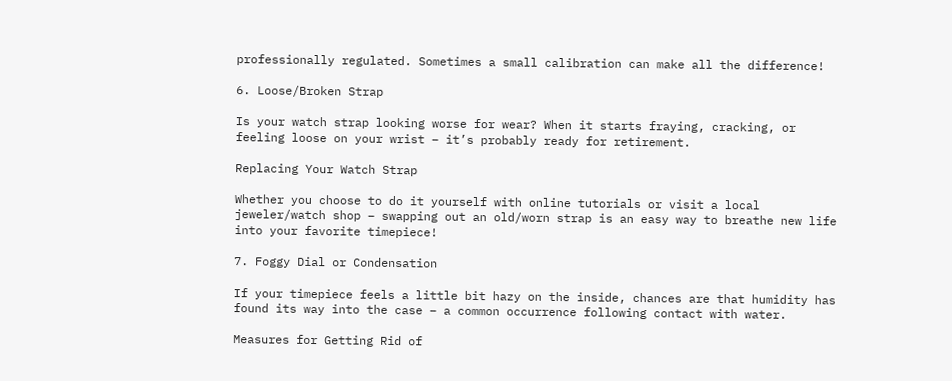professionally regulated. Sometimes a small calibration can make all the difference!

6. Loose/Broken Strap

Is your watch strap looking worse for wear? When it starts fraying, cracking, or feeling loose on your wrist – it’s probably ready for retirement.

Replacing Your Watch Strap

Whether you choose to do it yourself with online tutorials or visit a local jeweler/watch shop – swapping out an old/worn strap is an easy way to breathe new life into your favorite timepiece!

7. Foggy Dial or Condensation

If your timepiece feels a little bit hazy on the inside, chances are that humidity has found its way into the case – a common occurrence following contact with water.

Measures for Getting Rid of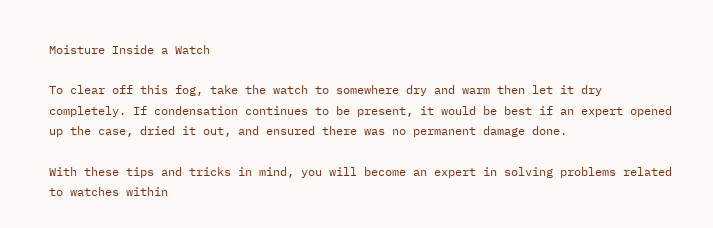Moisture Inside a Watch

To clear off this fog, take the watch to somewhere dry and warm then let it dry completely. If condensation continues to be present, it would be best if an expert opened up the case, dried it out, and ensured there was no permanent damage done.

With these tips and tricks in mind, you will become an expert in solving problems related to watches within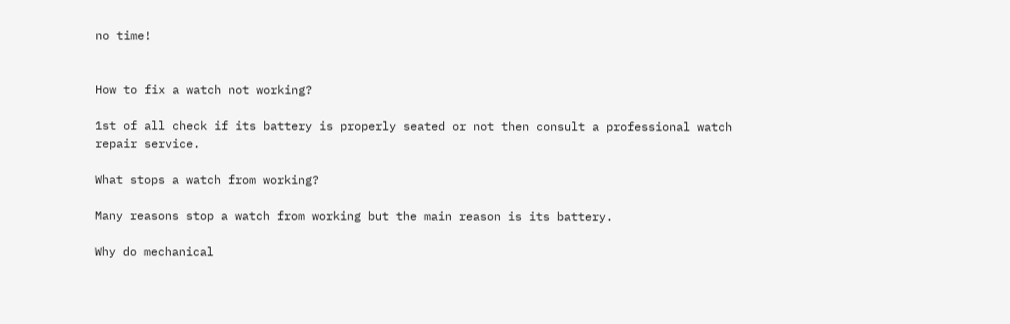no time!


How to fix a watch not working?

1st of all check if its battery is properly seated or not then consult a professional watch repair service.

What stops a watch from working?

Many reasons stop a watch from working but the main reason is its battery.

Why do mechanical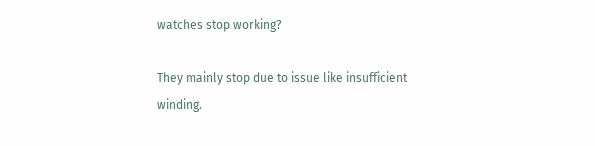watches stop working?

They mainly stop due to issue like insufficient winding.